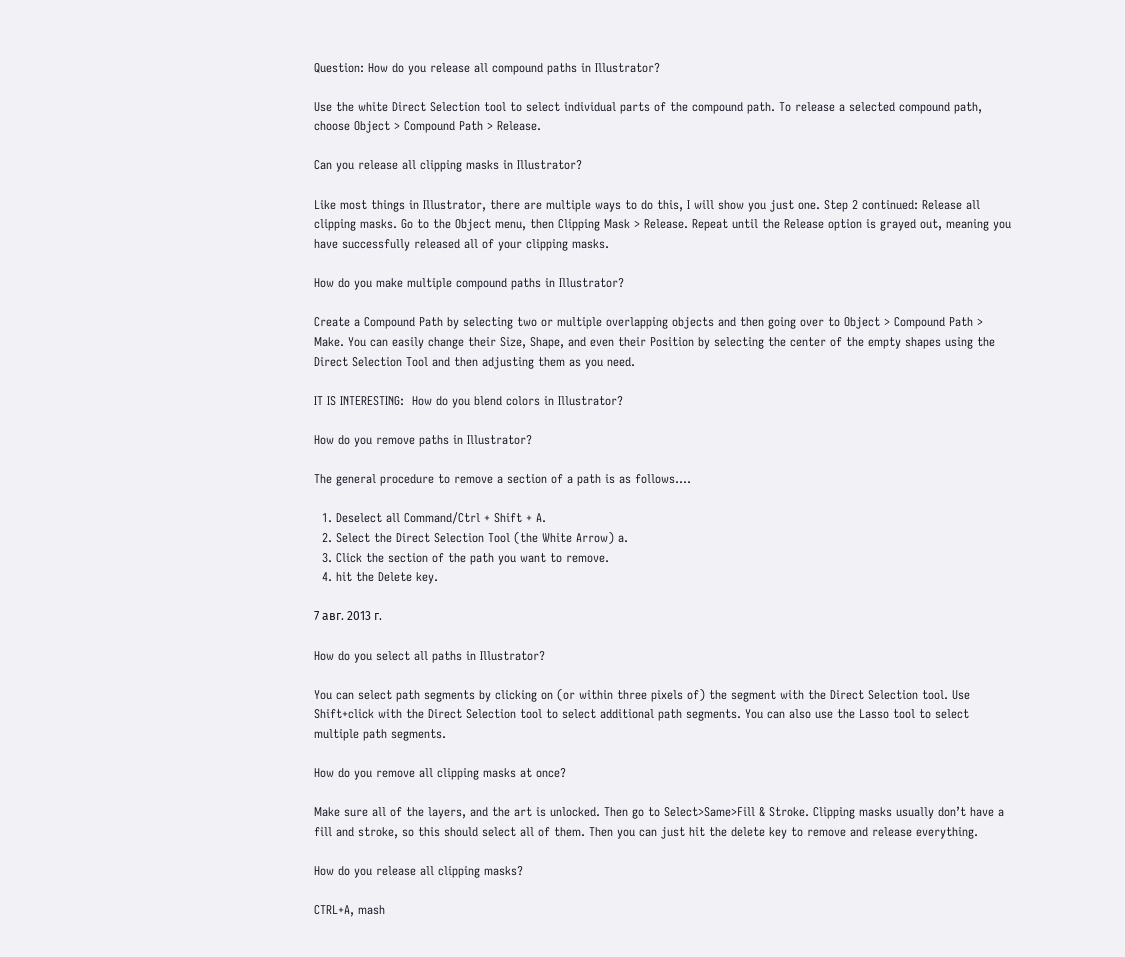Question: How do you release all compound paths in Illustrator?

Use the white Direct Selection tool to select individual parts of the compound path. To release a selected compound path, choose Object > Compound Path > Release.

Can you release all clipping masks in Illustrator?

Like most things in Illustrator, there are multiple ways to do this, I will show you just one. Step 2 continued: Release all clipping masks. Go to the Object menu, then Clipping Mask > Release. Repeat until the Release option is grayed out, meaning you have successfully released all of your clipping masks.

How do you make multiple compound paths in Illustrator?

Create a Compound Path by selecting two or multiple overlapping objects and then going over to Object > Compound Path > Make. You can easily change their Size, Shape, and even their Position by selecting the center of the empty shapes using the Direct Selection Tool and then adjusting them as you need.

IT IS INTERESTING:  How do you blend colors in Illustrator?

How do you remove paths in Illustrator?

The general procedure to remove a section of a path is as follows….

  1. Deselect all Command/Ctrl + Shift + A.
  2. Select the Direct Selection Tool (the White Arrow) a.
  3. Click the section of the path you want to remove.
  4. hit the Delete key.

7 авг. 2013 г.

How do you select all paths in Illustrator?

You can select path segments by clicking on (or within three pixels of) the segment with the Direct Selection tool. Use Shift+click with the Direct Selection tool to select additional path segments. You can also use the Lasso tool to select multiple path segments.

How do you remove all clipping masks at once?

Make sure all of the layers, and the art is unlocked. Then go to Select>Same>Fill & Stroke. Clipping masks usually don’t have a fill and stroke, so this should select all of them. Then you can just hit the delete key to remove and release everything.

How do you release all clipping masks?

CTRL+A, mash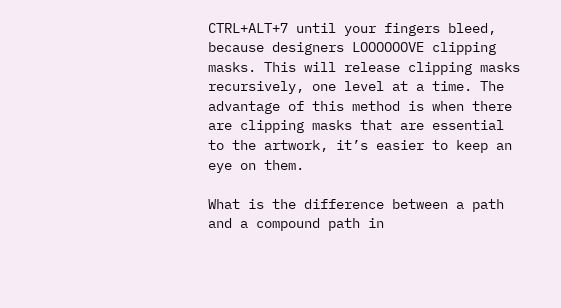CTRL+ALT+7 until your fingers bleed, because designers LOOOOOOVE clipping masks. This will release clipping masks recursively, one level at a time. The advantage of this method is when there are clipping masks that are essential to the artwork, it’s easier to keep an eye on them.

What is the difference between a path and a compound path in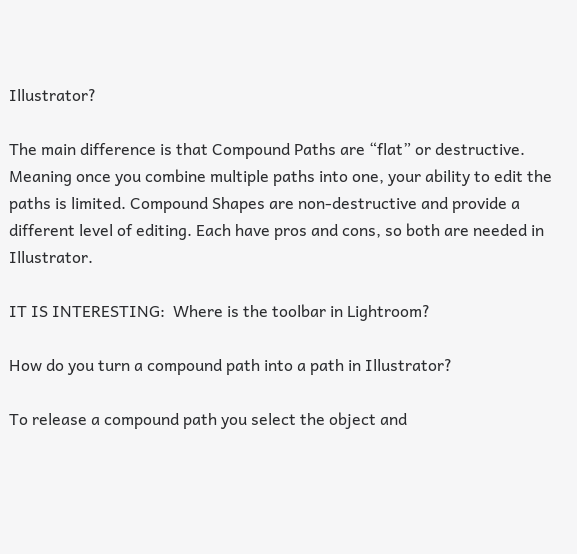Illustrator?

The main difference is that Compound Paths are “flat” or destructive. Meaning once you combine multiple paths into one, your ability to edit the paths is limited. Compound Shapes are non-destructive and provide a different level of editing. Each have pros and cons, so both are needed in Illustrator.

IT IS INTERESTING:  Where is the toolbar in Lightroom?

How do you turn a compound path into a path in Illustrator?

To release a compound path you select the object and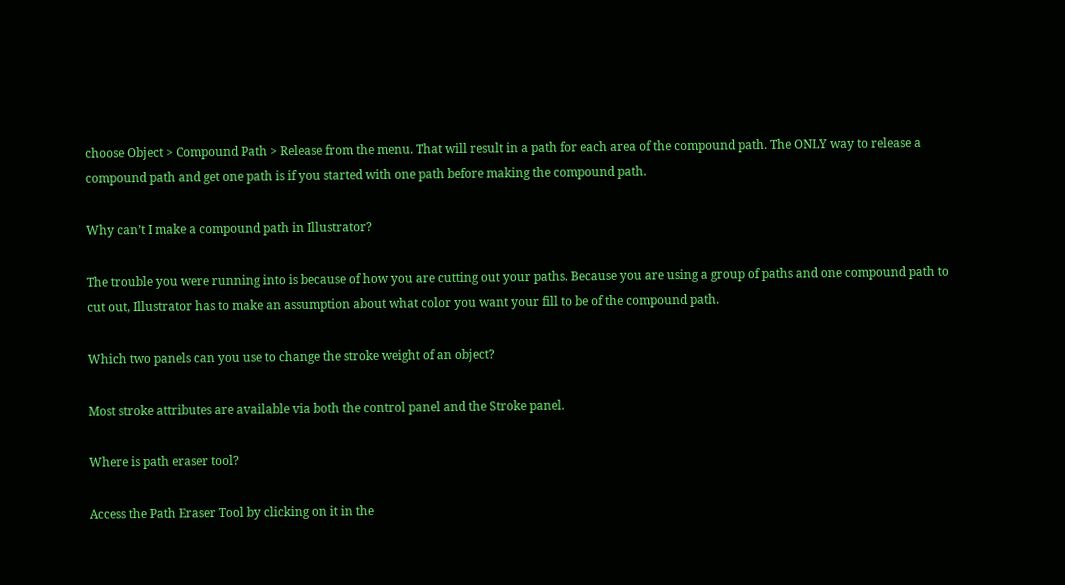choose Object > Compound Path > Release from the menu. That will result in a path for each area of the compound path. The ONLY way to release a compound path and get one path is if you started with one path before making the compound path.

Why can’t I make a compound path in Illustrator?

The trouble you were running into is because of how you are cutting out your paths. Because you are using a group of paths and one compound path to cut out, Illustrator has to make an assumption about what color you want your fill to be of the compound path.

Which two panels can you use to change the stroke weight of an object?

Most stroke attributes are available via both the control panel and the Stroke panel.

Where is path eraser tool?

Access the Path Eraser Tool by clicking on it in the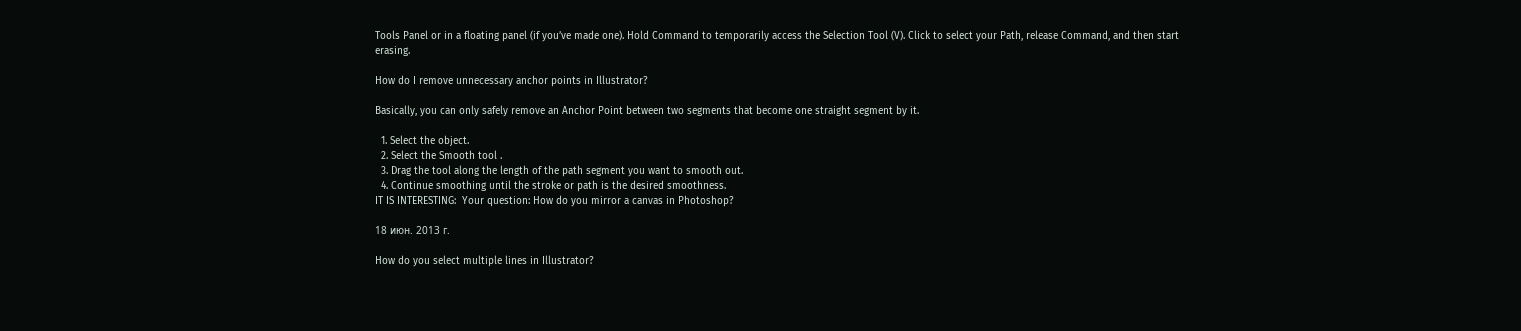Tools Panel or in a floating panel (if you’ve made one). Hold Command to temporarily access the Selection Tool (V). Click to select your Path, release Command, and then start erasing.

How do I remove unnecessary anchor points in Illustrator?

Basically, you can only safely remove an Anchor Point between two segments that become one straight segment by it.

  1. Select the object.
  2. Select the Smooth tool .
  3. Drag the tool along the length of the path segment you want to smooth out.
  4. Continue smoothing until the stroke or path is the desired smoothness.
IT IS INTERESTING:  Your question: How do you mirror a canvas in Photoshop?

18 июн. 2013 г.

How do you select multiple lines in Illustrator?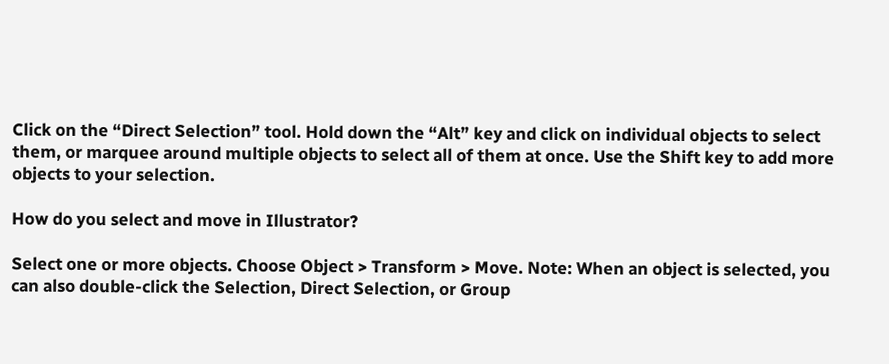Click on the “Direct Selection” tool. Hold down the “Alt” key and click on individual objects to select them, or marquee around multiple objects to select all of them at once. Use the Shift key to add more objects to your selection.

How do you select and move in Illustrator?

Select one or more objects. Choose Object > Transform > Move. Note: When an object is selected, you can also double-click the Selection, Direct Selection, or Group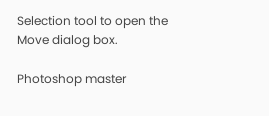Selection tool to open the Move dialog box.

Photoshop master